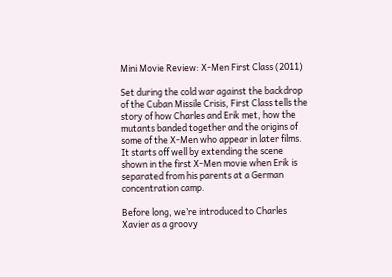Mini Movie Review: X-Men First Class (2011)

Set during the cold war against the backdrop of the Cuban Missile Crisis, First Class tells the story of how Charles and Erik met, how the mutants banded together and the origins of some of the X-Men who appear in later films. It starts off well by extending the scene shown in the first X-Men movie when Erik is separated from his parents at a German concentration camp.

Before long, we’re introduced to Charles Xavier as a groovy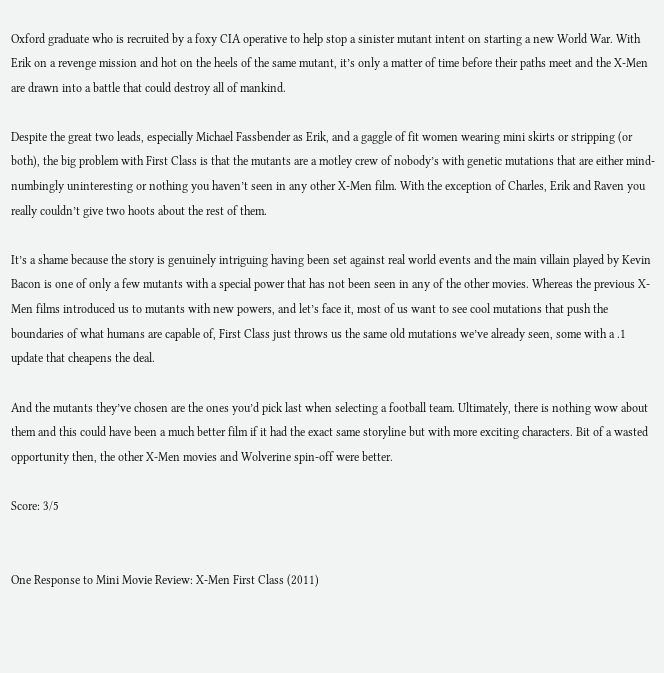Oxford graduate who is recruited by a foxy CIA operative to help stop a sinister mutant intent on starting a new World War. With Erik on a revenge mission and hot on the heels of the same mutant, it’s only a matter of time before their paths meet and the X-Men are drawn into a battle that could destroy all of mankind.

Despite the great two leads, especially Michael Fassbender as Erik, and a gaggle of fit women wearing mini skirts or stripping (or both), the big problem with First Class is that the mutants are a motley crew of nobody’s with genetic mutations that are either mind-numbingly uninteresting or nothing you haven’t seen in any other X-Men film. With the exception of Charles, Erik and Raven you really couldn’t give two hoots about the rest of them.

It’s a shame because the story is genuinely intriguing having been set against real world events and the main villain played by Kevin Bacon is one of only a few mutants with a special power that has not been seen in any of the other movies. Whereas the previous X-Men films introduced us to mutants with new powers, and let’s face it, most of us want to see cool mutations that push the boundaries of what humans are capable of, First Class just throws us the same old mutations we’ve already seen, some with a .1 update that cheapens the deal.

And the mutants they’ve chosen are the ones you’d pick last when selecting a football team. Ultimately, there is nothing wow about them and this could have been a much better film if it had the exact same storyline but with more exciting characters. Bit of a wasted opportunity then, the other X-Men movies and Wolverine spin-off were better.

Score: 3/5


One Response to Mini Movie Review: X-Men First Class (2011)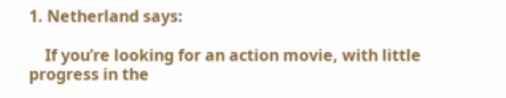1. Netherland says:

    If you’re looking for an action movie, with little progress in the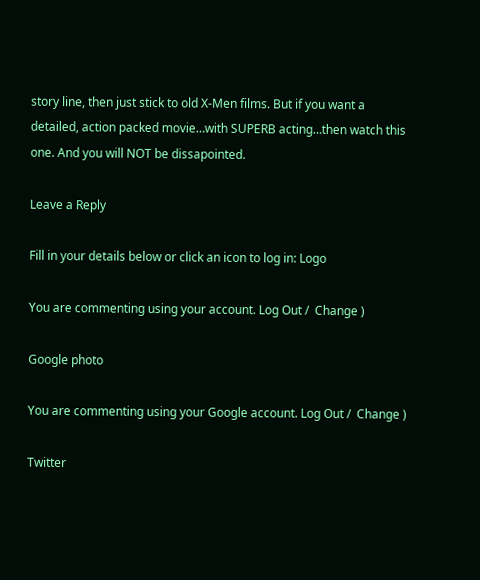story line, then just stick to old X-Men films. But if you want a detailed, action packed movie…with SUPERB acting…then watch this one. And you will NOT be dissapointed.

Leave a Reply

Fill in your details below or click an icon to log in: Logo

You are commenting using your account. Log Out /  Change )

Google photo

You are commenting using your Google account. Log Out /  Change )

Twitter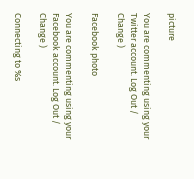picture

You are commenting using your Twitter account. Log Out /  Change )

Facebook photo

You are commenting using your Facebook account. Log Out /  Change )

Connecting to %s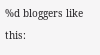%d bloggers like this: